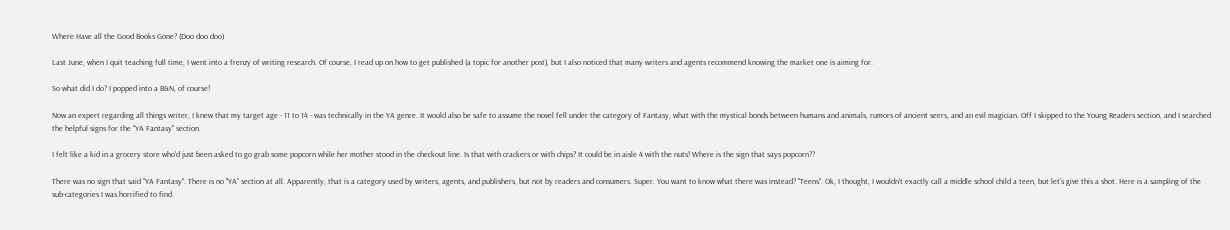Where Have all the Good Books Gone? (Doo doo doo)

Last June, when I quit teaching full time, I went into a frenzy of writing research. Of course, I read up on how to get published (a topic for another post), but I also noticed that many writers and agents recommend knowing the market one is aiming for.

So what did I do? I popped into a B&N, of course!

Now an expert regarding all things writer, I knew that my target age - 11 to 14 - was technically in the YA genre. It would also be safe to assume the novel fell under the category of Fantasy, what with the mystical bonds between humans and animals, rumors of ancient seers, and an evil magician. Off I skipped to the Young Readers section, and I searched the helpful signs for the "YA Fantasy" section.

I felt like a kid in a grocery store who'd just been asked to go grab some popcorn while her mother stood in the checkout line. Is that with crackers or with chips? It could be in aisle 4 with the nuts! Where is the sign that says popcorn??

There was no sign that said "YA Fantasy". There is no "YA" section at all. Apparently, that is a category used by writers, agents, and publishers, but not by readers and consumers. Super. You want to know what there was instead? "Teens". Ok, I thought, I wouldn't exactly call a middle school child a teen, but let's give this a shot. Here is a sampling of the sub-categories I was horrified to find.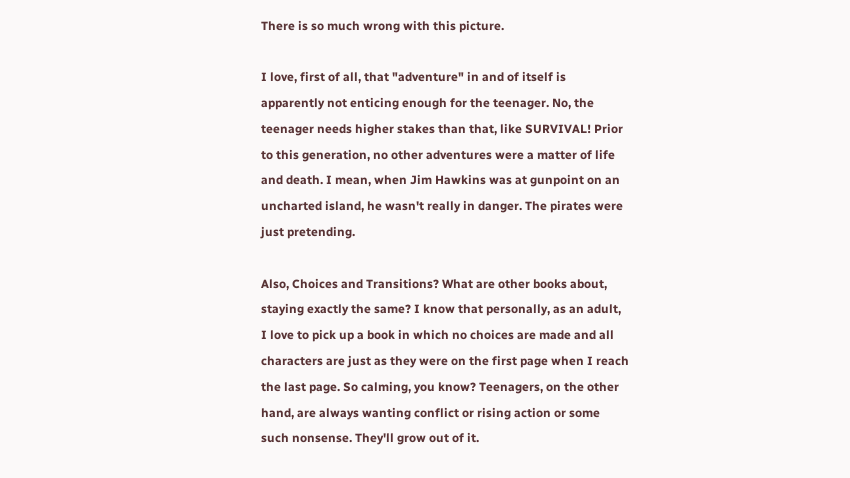There is so much wrong with this picture.

I love, first of all, that "adventure" in and of itself is apparently not enticing enough for the teenager. No, the teenager needs higher stakes than that, like SURVIVAL! Prior to this generation, no other adventures were a matter of life and death. I mean, when Jim Hawkins was at gunpoint on an uncharted island, he wasn't really in danger. The pirates were just pretending.

Also, Choices and Transitions? What are other books about, staying exactly the same? I know that personally, as an adult, I love to pick up a book in which no choices are made and all characters are just as they were on the first page when I reach the last page. So calming, you know? Teenagers, on the other hand, are always wanting conflict or rising action or some such nonsense. They'll grow out of it.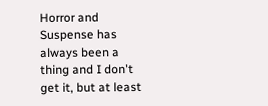Horror and Suspense has always been a thing and I don't get it, but at least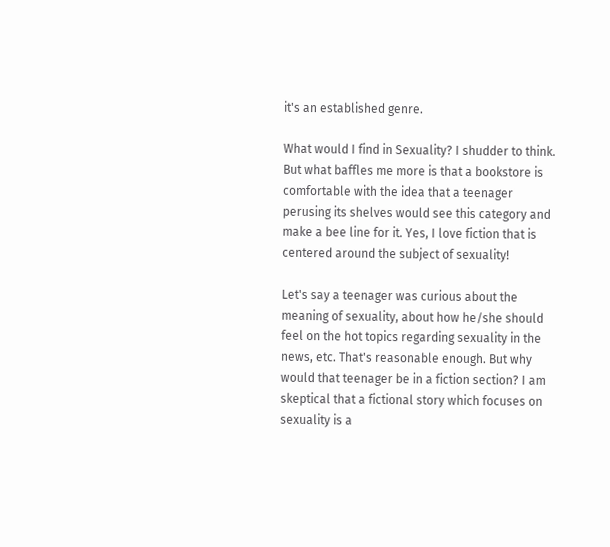it's an established genre.

What would I find in Sexuality? I shudder to think. But what baffles me more is that a bookstore is comfortable with the idea that a teenager perusing its shelves would see this category and make a bee line for it. Yes, I love fiction that is centered around the subject of sexuality!

Let's say a teenager was curious about the meaning of sexuality, about how he/she should feel on the hot topics regarding sexuality in the news, etc. That's reasonable enough. But why would that teenager be in a fiction section? I am skeptical that a fictional story which focuses on sexuality is a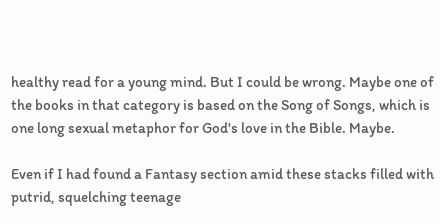healthy read for a young mind. But I could be wrong. Maybe one of the books in that category is based on the Song of Songs, which is one long sexual metaphor for God's love in the Bible. Maybe.

Even if I had found a Fantasy section amid these stacks filled with putrid, squelching teenage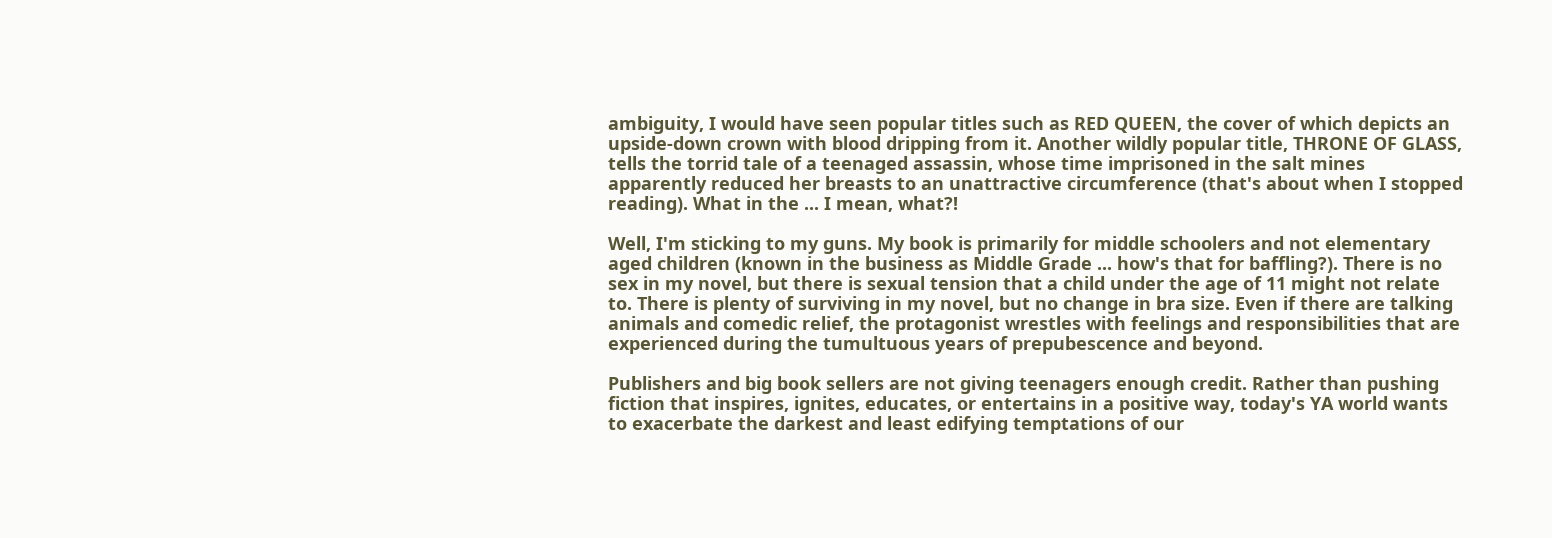ambiguity, I would have seen popular titles such as RED QUEEN, the cover of which depicts an upside-down crown with blood dripping from it. Another wildly popular title, THRONE OF GLASS, tells the torrid tale of a teenaged assassin, whose time imprisoned in the salt mines apparently reduced her breasts to an unattractive circumference (that's about when I stopped reading). What in the ... I mean, what?!

Well, I'm sticking to my guns. My book is primarily for middle schoolers and not elementary aged children (known in the business as Middle Grade ... how's that for baffling?). There is no sex in my novel, but there is sexual tension that a child under the age of 11 might not relate to. There is plenty of surviving in my novel, but no change in bra size. Even if there are talking animals and comedic relief, the protagonist wrestles with feelings and responsibilities that are experienced during the tumultuous years of prepubescence and beyond.

Publishers and big book sellers are not giving teenagers enough credit. Rather than pushing fiction that inspires, ignites, educates, or entertains in a positive way, today's YA world wants to exacerbate the darkest and least edifying temptations of our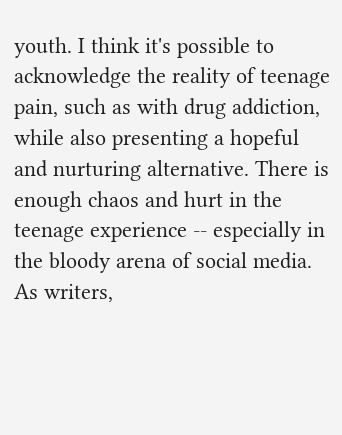youth. I think it's possible to acknowledge the reality of teenage pain, such as with drug addiction, while also presenting a hopeful and nurturing alternative. There is enough chaos and hurt in the teenage experience -- especially in the bloody arena of social media. As writers,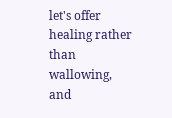let's offer healing rather than wallowing, and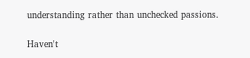understanding rather than unchecked passions.

Haven't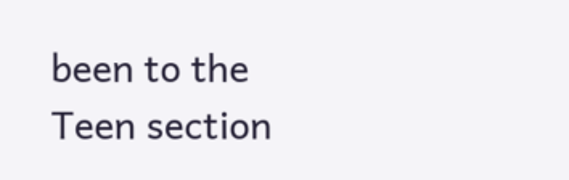been to the Teen section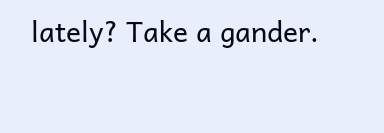lately? Take a gander.